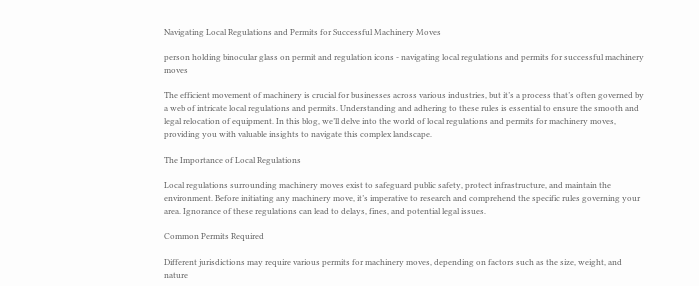Navigating Local Regulations and Permits for Successful Machinery Moves

person holding binocular glass on permit and regulation icons - navigating local regulations and permits for successful machinery moves

The efficient movement of machinery is crucial for businesses across various industries, but it’s a process that’s often governed by a web of intricate local regulations and permits. Understanding and adhering to these rules is essential to ensure the smooth and legal relocation of equipment. In this blog, we’ll delve into the world of local regulations and permits for machinery moves, providing you with valuable insights to navigate this complex landscape.

The Importance of Local Regulations

Local regulations surrounding machinery moves exist to safeguard public safety, protect infrastructure, and maintain the environment. Before initiating any machinery move, it’s imperative to research and comprehend the specific rules governing your area. Ignorance of these regulations can lead to delays, fines, and potential legal issues.

Common Permits Required

Different jurisdictions may require various permits for machinery moves, depending on factors such as the size, weight, and nature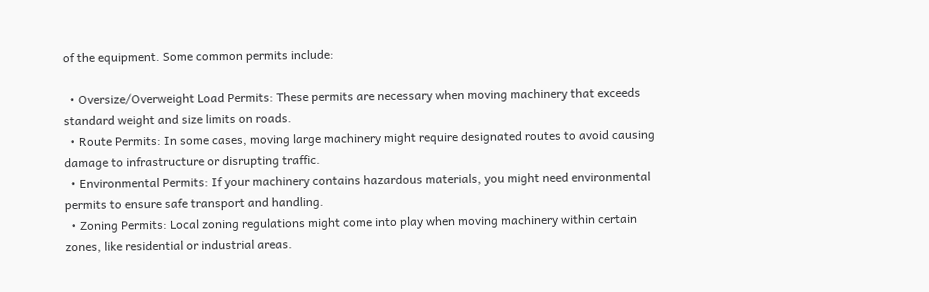of the equipment. Some common permits include:

  • Oversize/Overweight Load Permits: These permits are necessary when moving machinery that exceeds standard weight and size limits on roads.
  • Route Permits: In some cases, moving large machinery might require designated routes to avoid causing damage to infrastructure or disrupting traffic.
  • Environmental Permits: If your machinery contains hazardous materials, you might need environmental permits to ensure safe transport and handling.
  • Zoning Permits: Local zoning regulations might come into play when moving machinery within certain zones, like residential or industrial areas.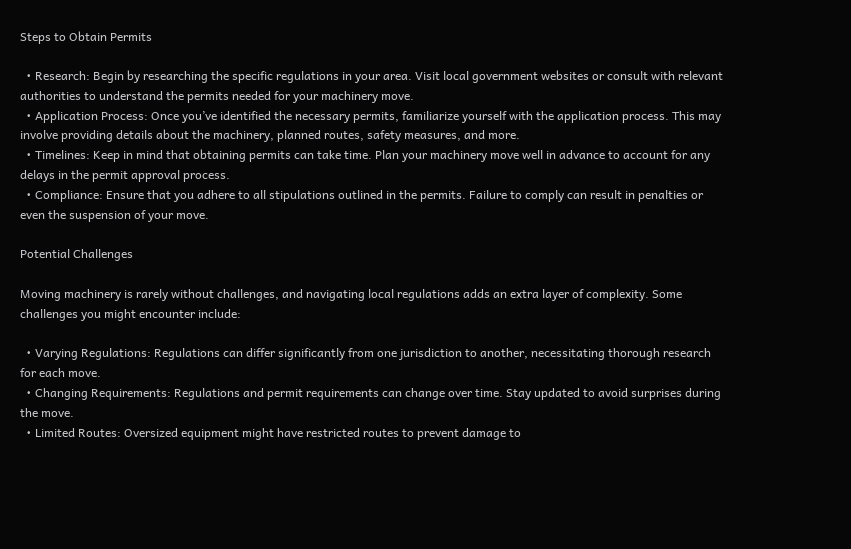Steps to Obtain Permits

  • Research: Begin by researching the specific regulations in your area. Visit local government websites or consult with relevant authorities to understand the permits needed for your machinery move.
  • Application Process: Once you’ve identified the necessary permits, familiarize yourself with the application process. This may involve providing details about the machinery, planned routes, safety measures, and more.
  • Timelines: Keep in mind that obtaining permits can take time. Plan your machinery move well in advance to account for any delays in the permit approval process.
  • Compliance: Ensure that you adhere to all stipulations outlined in the permits. Failure to comply can result in penalties or even the suspension of your move.

Potential Challenges

Moving machinery is rarely without challenges, and navigating local regulations adds an extra layer of complexity. Some challenges you might encounter include:

  • Varying Regulations: Regulations can differ significantly from one jurisdiction to another, necessitating thorough research for each move.
  • Changing Requirements: Regulations and permit requirements can change over time. Stay updated to avoid surprises during the move.
  • Limited Routes: Oversized equipment might have restricted routes to prevent damage to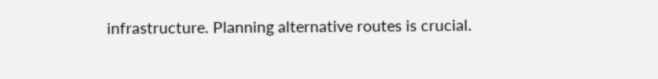infrastructure. Planning alternative routes is crucial.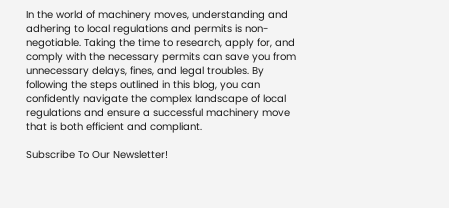In the world of machinery moves, understanding and adhering to local regulations and permits is non-negotiable. Taking the time to research, apply for, and comply with the necessary permits can save you from unnecessary delays, fines, and legal troubles. By following the steps outlined in this blog, you can confidently navigate the complex landscape of local regulations and ensure a successful machinery move that is both efficient and compliant.

Subscribe To Our Newsletter!